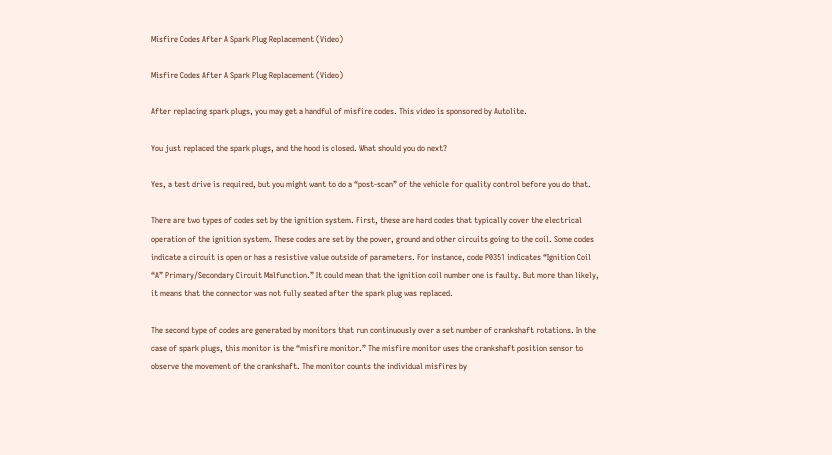Misfire Codes After A Spark Plug Replacement (Video)

Misfire Codes After A Spark Plug Replacement (Video)

After replacing spark plugs, you may get a handful of misfire codes. This video is sponsored by Autolite.

You just replaced the spark plugs, and the hood is closed. What should you do next?

Yes, a test drive is required, but you might want to do a “post-scan” of the vehicle for quality control before you do that.

There are two types of codes set by the ignition system. First, these are hard codes that typically cover the electrical operation of the ignition system. These codes are set by the power, ground and other circuits going to the coil. Some codes indicate a circuit is open or has a resistive value outside of parameters. For instance, code P0351 indicates “Ignition Coil “A” Primary/Secondary Circuit Malfunction.” It could mean that the ignition coil number one is faulty. But more than likely, it means that the connector was not fully seated after the spark plug was replaced.

The second type of codes are generated by monitors that run continuously over a set number of crankshaft rotations. In the case of spark plugs, this monitor is the “misfire monitor.” The misfire monitor uses the crankshaft position sensor to observe the movement of the crankshaft. The monitor counts the individual misfires by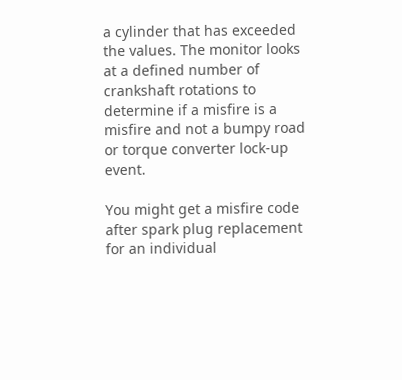a cylinder that has exceeded the values. The monitor looks at a defined number of crankshaft rotations to determine if a misfire is a misfire and not a bumpy road or torque converter lock-up event.

You might get a misfire code after spark plug replacement for an individual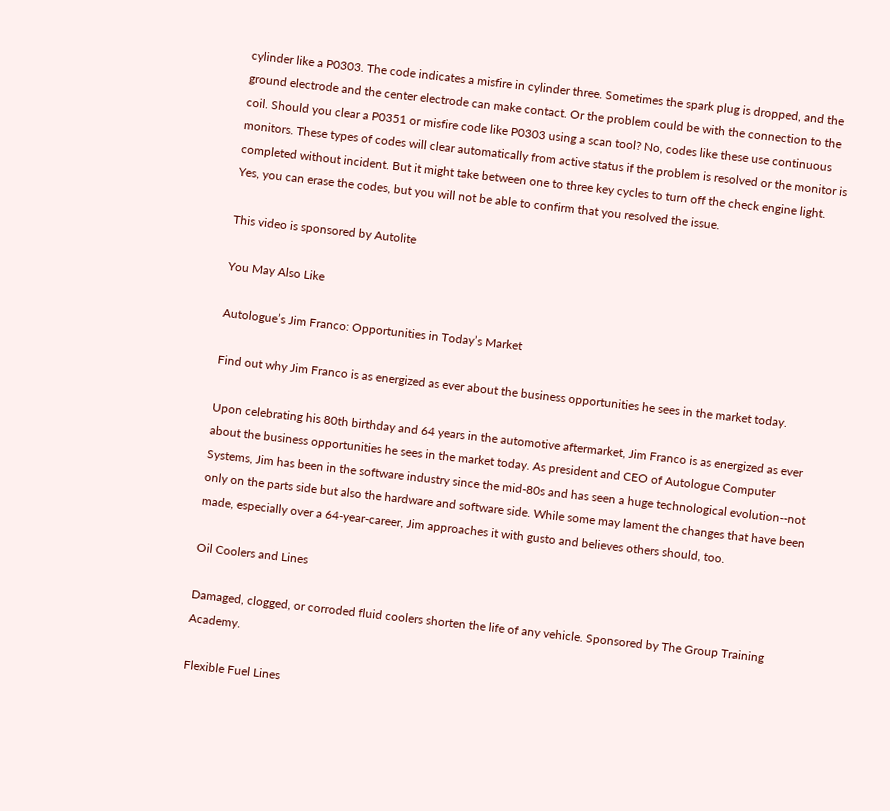cylinder like a P0303. The code indicates a misfire in cylinder three. Sometimes the spark plug is dropped, and the ground electrode and the center electrode can make contact. Or the problem could be with the connection to the coil. Should you clear a P0351 or misfire code like P0303 using a scan tool? No, codes like these use continuous monitors. These types of codes will clear automatically from active status if the problem is resolved or the monitor is completed without incident. But it might take between one to three key cycles to turn off the check engine light. Yes, you can erase the codes, but you will not be able to confirm that you resolved the issue.

This video is sponsored by Autolite

You May Also Like

Autologue’s Jim Franco: Opportunities in Today’s Market

Find out why Jim Franco is as energized as ever about the business opportunities he sees in the market today.

Upon celebrating his 80th birthday and 64 years in the automotive aftermarket, Jim Franco is as energized as ever about the business opportunities he sees in the market today. As president and CEO of Autologue Computer Systems, Jim has been in the software industry since the mid-80s and has seen a huge technological evolution--not only on the parts side but also the hardware and software side. While some may lament the changes that have been made, especially over a 64-year-career, Jim approaches it with gusto and believes others should, too.

Oil Coolers and Lines

Damaged, clogged, or corroded fluid coolers shorten the life of any vehicle. Sponsored by The Group Training Academy.

Flexible Fuel Lines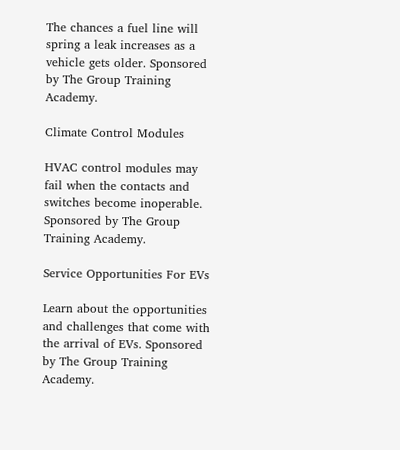The chances a fuel line will spring a leak increases as a vehicle gets older. Sponsored by The Group Training Academy.

Climate Control Modules

HVAC control modules may fail when the contacts and switches become inoperable. Sponsored by The Group Training Academy.

Service Opportunities For EVs

Learn about the opportunities and challenges that come with the arrival of EVs. Sponsored by The Group Training Academy.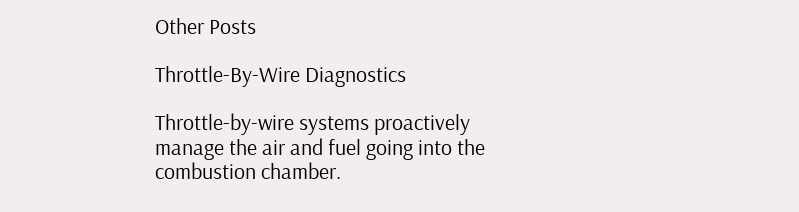Other Posts

Throttle-By-Wire Diagnostics

Throttle-by-wire systems proactively manage the air and fuel going into the combustion chamber.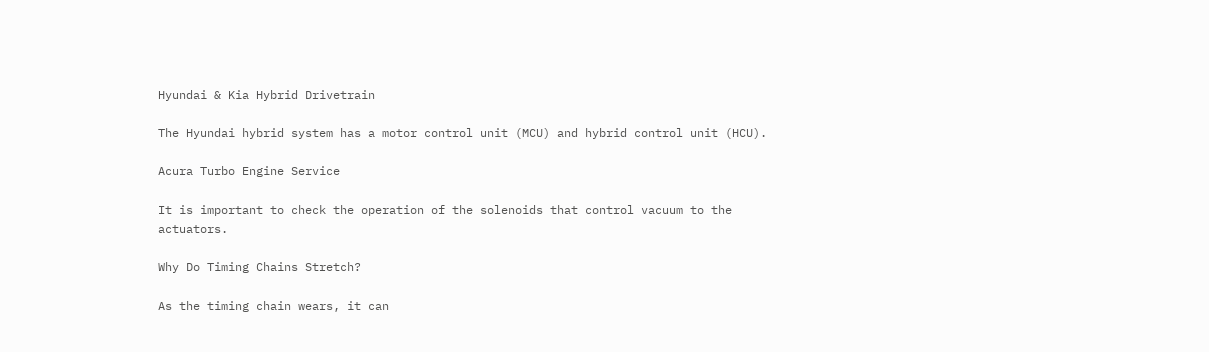Hyundai & Kia Hybrid Drivetrain

The Hyundai hybrid system has a motor control unit (MCU) and hybrid control unit (HCU).

Acura Turbo Engine Service

It is important to check the operation of the solenoids that control vacuum to the actuators.

Why Do Timing Chains Stretch?

As the timing chain wears, it can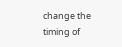change the timing of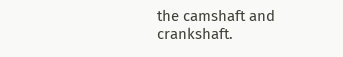the camshaft and crankshaft.